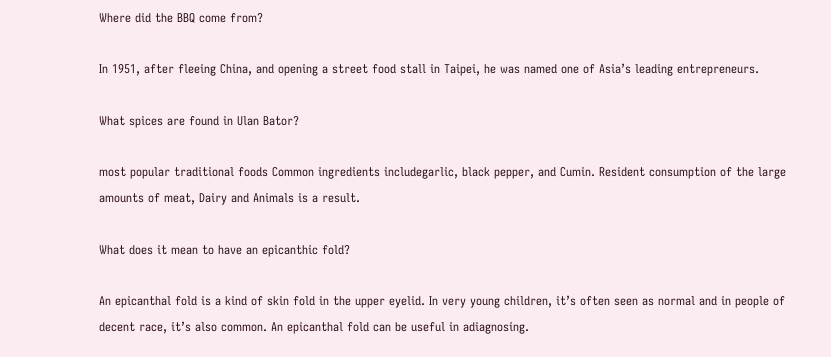Where did the BBQ come from?

In 1951, after fleeing China, and opening a street food stall in Taipei, he was named one of Asia’s leading entrepreneurs.

What spices are found in Ulan Bator?

most popular traditional foods Common ingredients includegarlic, black pepper, and Cumin. Resident consumption of the large amounts of meat, Dairy and Animals is a result.

What does it mean to have an epicanthic fold?

An epicanthal fold is a kind of skin fold in the upper eyelid. In very young children, it’s often seen as normal and in people of decent race, it’s also common. An epicanthal fold can be useful in adiagnosing.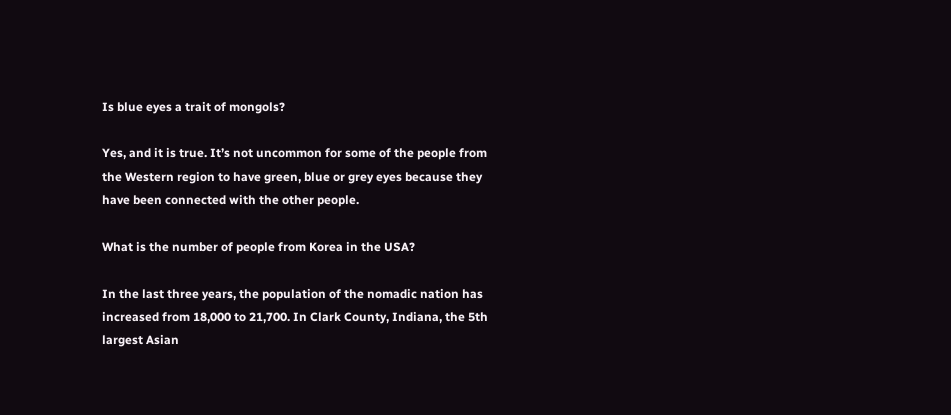Is blue eyes a trait of mongols?

Yes, and it is true. It’s not uncommon for some of the people from the Western region to have green, blue or grey eyes because they have been connected with the other people.

What is the number of people from Korea in the USA?

In the last three years, the population of the nomadic nation has increased from 18,000 to 21,700. In Clark County, Indiana, the 5th largest Asian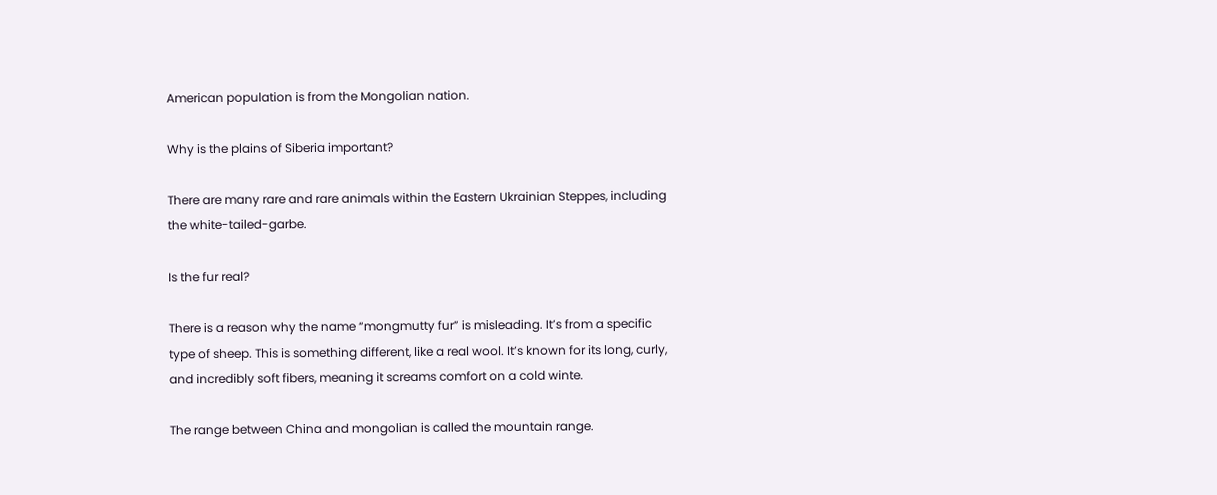American population is from the Mongolian nation.

Why is the plains of Siberia important?

There are many rare and rare animals within the Eastern Ukrainian Steppes, including the white-tailed-garbe.

Is the fur real?

There is a reason why the name “mongmutty fur” is misleading. It’s from a specific type of sheep. This is something different, like a real wool. It’s known for its long, curly, and incredibly soft fibers, meaning it screams comfort on a cold winte.

The range between China and mongolian is called the mountain range.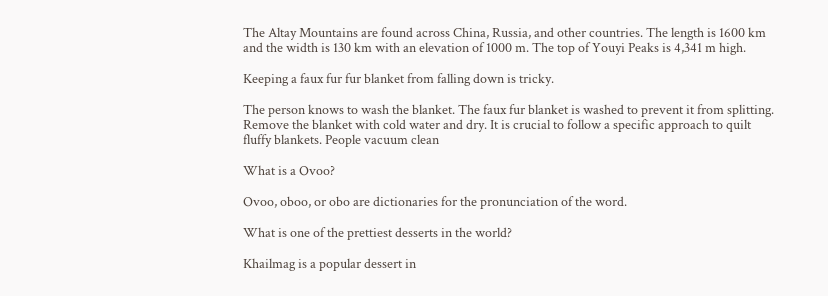The Altay Mountains are found across China, Russia, and other countries. The length is 1600 km and the width is 130 km with an elevation of 1000 m. The top of Youyi Peaks is 4,341 m high.

Keeping a faux fur fur blanket from falling down is tricky.

The person knows to wash the blanket. The faux fur blanket is washed to prevent it from splitting. Remove the blanket with cold water and dry. It is crucial to follow a specific approach to quilt fluffy blankets. People vacuum clean

What is a Ovoo?

Ovoo, oboo, or obo are dictionaries for the pronunciation of the word.

What is one of the prettiest desserts in the world?

Khailmag is a popular dessert in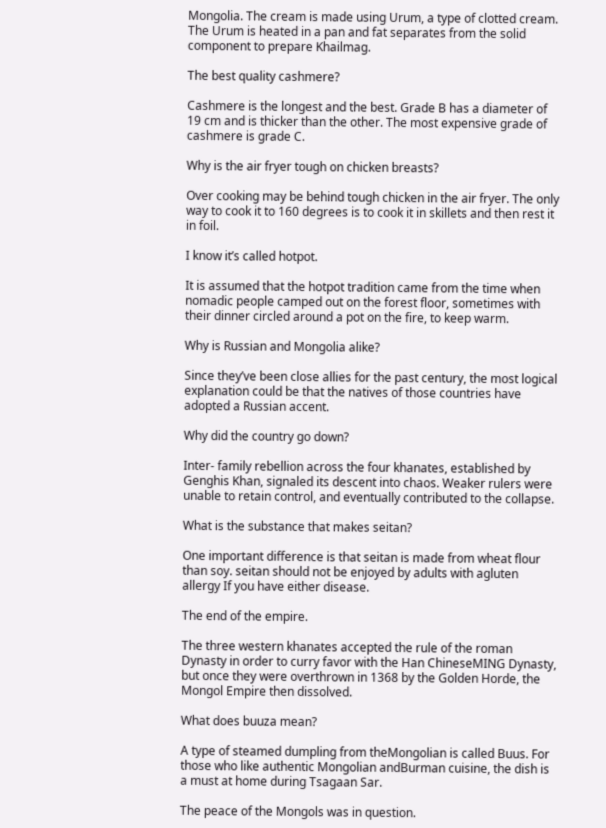Mongolia. The cream is made using Urum, a type of clotted cream. The Urum is heated in a pan and fat separates from the solid component to prepare Khailmag.

The best quality cashmere?

Cashmere is the longest and the best. Grade B has a diameter of 19 cm and is thicker than the other. The most expensive grade of cashmere is grade C.

Why is the air fryer tough on chicken breasts?

Over cooking may be behind tough chicken in the air fryer. The only way to cook it to 160 degrees is to cook it in skillets and then rest it in foil.

I know it’s called hotpot.

It is assumed that the hotpot tradition came from the time when nomadic people camped out on the forest floor, sometimes with their dinner circled around a pot on the fire, to keep warm.

Why is Russian and Mongolia alike?

Since they’ve been close allies for the past century, the most logical explanation could be that the natives of those countries have adopted a Russian accent.

Why did the country go down?

Inter- family rebellion across the four khanates, established by Genghis Khan, signaled its descent into chaos. Weaker rulers were unable to retain control, and eventually contributed to the collapse.

What is the substance that makes seitan?

One important difference is that seitan is made from wheat flour than soy. seitan should not be enjoyed by adults with agluten allergy If you have either disease.

The end of the empire.

The three western khanates accepted the rule of the roman Dynasty in order to curry favor with the Han ChineseMING Dynasty, but once they were overthrown in 1368 by the Golden Horde, the Mongol Empire then dissolved.

What does buuza mean?

A type of steamed dumpling from theMongolian is called Buus. For those who like authentic Mongolian andBurman cuisine, the dish is a must at home during Tsagaan Sar.

The peace of the Mongols was in question.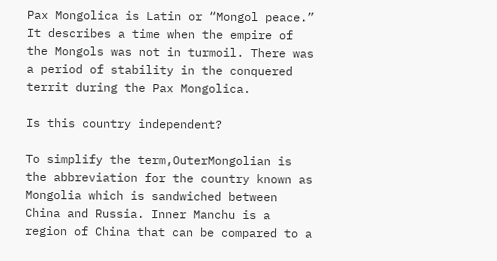Pax Mongolica is Latin or “Mongol peace.” It describes a time when the empire of the Mongols was not in turmoil. There was a period of stability in the conquered territ during the Pax Mongolica.

Is this country independent?

To simplify the term,OuterMongolian is the abbreviation for the country known as Mongolia which is sandwiched between China and Russia. Inner Manchu is a region of China that can be compared to a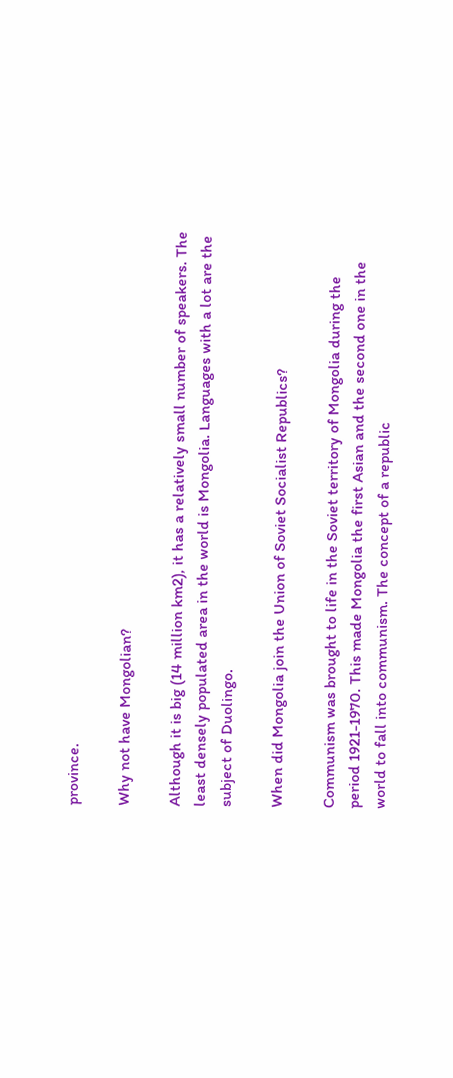province.

Why not have Mongolian?

Although it is big (14 million km2), it has a relatively small number of speakers. The least densely populated area in the world is Mongolia. Languages with a lot are the subject of Duolingo.

When did Mongolia join the Union of Soviet Socialist Republics?

Communism was brought to life in the Soviet territory of Mongolia during the period 1921-1970. This made Mongolia the first Asian and the second one in the world to fall into communism. The concept of a republic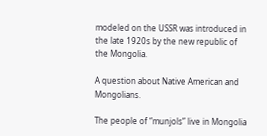modeled on the USSR was introduced in the late 1920s by the new republic of the Mongolia.

A question about Native American and Mongolians.

The people of “munjols” live in Mongolia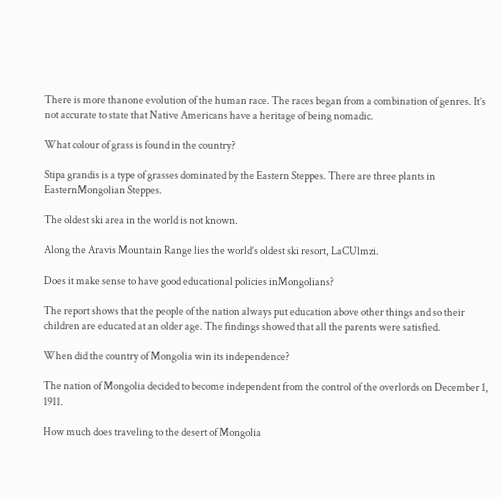There is more thanone evolution of the human race. The races began from a combination of genres. It’s not accurate to state that Native Americans have a heritage of being nomadic.

What colour of grass is found in the country?

Stipa grandis is a type of grasses dominated by the Eastern Steppes. There are three plants in EasternMongolian Steppes.

The oldest ski area in the world is not known.

Along the Aravis Mountain Range lies the world’s oldest ski resort, LaCUlmzi.

Does it make sense to have good educational policies inMongolians?

The report shows that the people of the nation always put education above other things and so their children are educated at an older age. The findings showed that all the parents were satisfied.

When did the country of Mongolia win its independence?

The nation of Mongolia decided to become independent from the control of the overlords on December 1, 1911.

How much does traveling to the desert of Mongolia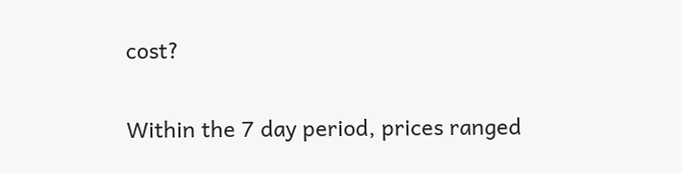cost?

Within the 7 day period, prices ranged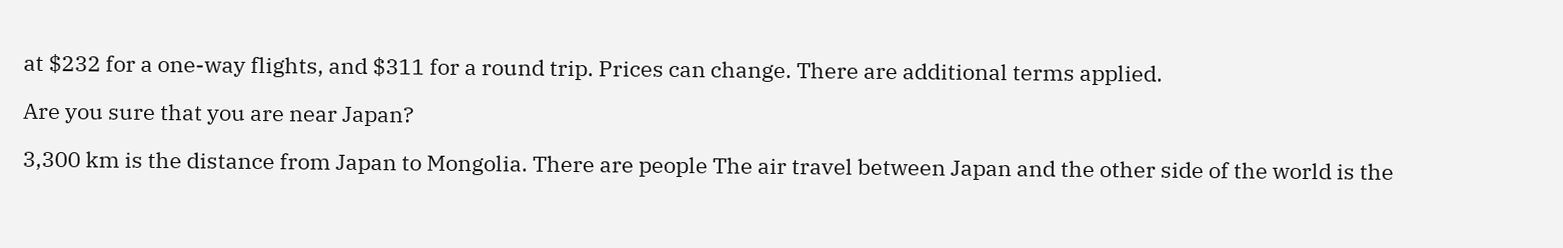at $232 for a one-way flights, and $311 for a round trip. Prices can change. There are additional terms applied.

Are you sure that you are near Japan?

3,300 km is the distance from Japan to Mongolia. There are people The air travel between Japan and the other side of the world is the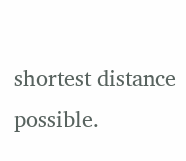shortest distance possible.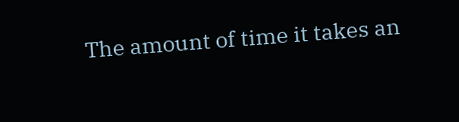The amount of time it takes an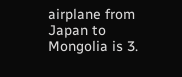airplane from Japan to Mongolia is 3.